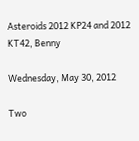Asteroids 2012 KP24 and 2012 KT42, Benny

Wednesday, May 30, 2012

Two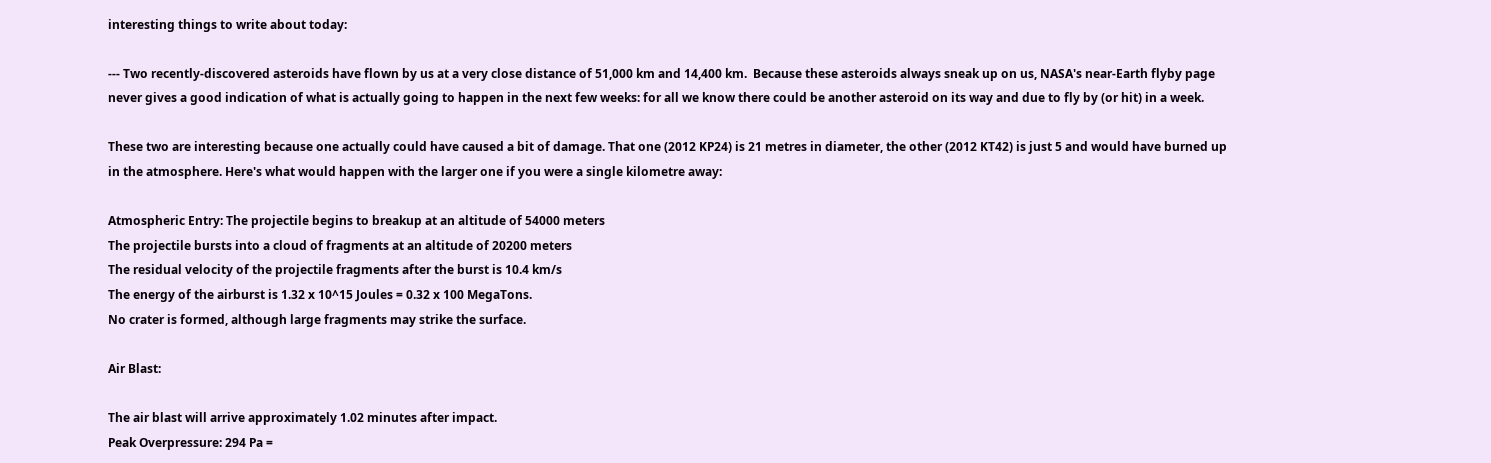interesting things to write about today:

--- Two recently-discovered asteroids have flown by us at a very close distance of 51,000 km and 14,400 km.  Because these asteroids always sneak up on us, NASA's near-Earth flyby page never gives a good indication of what is actually going to happen in the next few weeks: for all we know there could be another asteroid on its way and due to fly by (or hit) in a week.

These two are interesting because one actually could have caused a bit of damage. That one (2012 KP24) is 21 metres in diameter, the other (2012 KT42) is just 5 and would have burned up in the atmosphere. Here's what would happen with the larger one if you were a single kilometre away:

Atmospheric Entry: The projectile begins to breakup at an altitude of 54000 meters
The projectile bursts into a cloud of fragments at an altitude of 20200 meters
The residual velocity of the projectile fragments after the burst is 10.4 km/s
The energy of the airburst is 1.32 x 10^15 Joules = 0.32 x 100 MegaTons.
No crater is formed, although large fragments may strike the surface.

Air Blast:

The air blast will arrive approximately 1.02 minutes after impact.
Peak Overpressure: 294 Pa =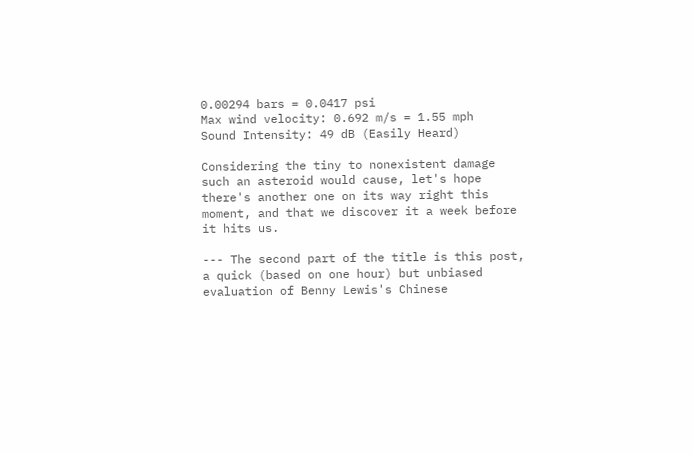0.00294 bars = 0.0417 psi
Max wind velocity: 0.692 m/s = 1.55 mph
Sound Intensity: 49 dB (Easily Heard)

Considering the tiny to nonexistent damage such an asteroid would cause, let's hope there's another one on its way right this moment, and that we discover it a week before it hits us.

--- The second part of the title is this post, a quick (based on one hour) but unbiased evaluation of Benny Lewis's Chinese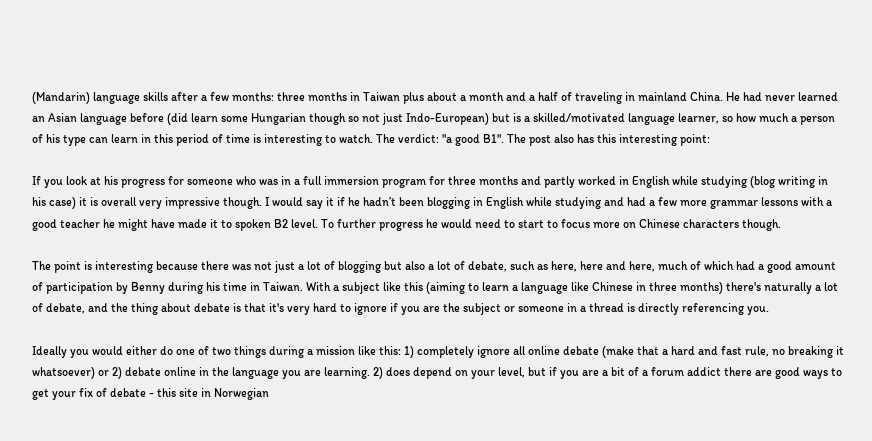(Mandarin) language skills after a few months: three months in Taiwan plus about a month and a half of traveling in mainland China. He had never learned an Asian language before (did learn some Hungarian though so not just Indo-European) but is a skilled/motivated language learner, so how much a person of his type can learn in this period of time is interesting to watch. The verdict: "a good B1". The post also has this interesting point:

If you look at his progress for someone who was in a full immersion program for three months and partly worked in English while studying (blog writing in his case) it is overall very impressive though. I would say it if he hadn’t been blogging in English while studying and had a few more grammar lessons with a good teacher he might have made it to spoken B2 level. To further progress he would need to start to focus more on Chinese characters though.

The point is interesting because there was not just a lot of blogging but also a lot of debate, such as here, here and here, much of which had a good amount of participation by Benny during his time in Taiwan. With a subject like this (aiming to learn a language like Chinese in three months) there's naturally a lot of debate, and the thing about debate is that it's very hard to ignore if you are the subject or someone in a thread is directly referencing you.

Ideally you would either do one of two things during a mission like this: 1) completely ignore all online debate (make that a hard and fast rule, no breaking it whatsoever) or 2) debate online in the language you are learning. 2) does depend on your level, but if you are a bit of a forum addict there are good ways to get your fix of debate - this site in Norwegian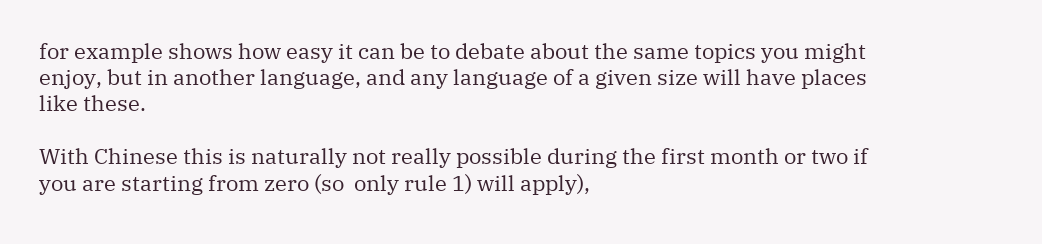for example shows how easy it can be to debate about the same topics you might enjoy, but in another language, and any language of a given size will have places like these.

With Chinese this is naturally not really possible during the first month or two if you are starting from zero (so  only rule 1) will apply),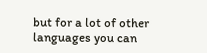but for a lot of other languages you can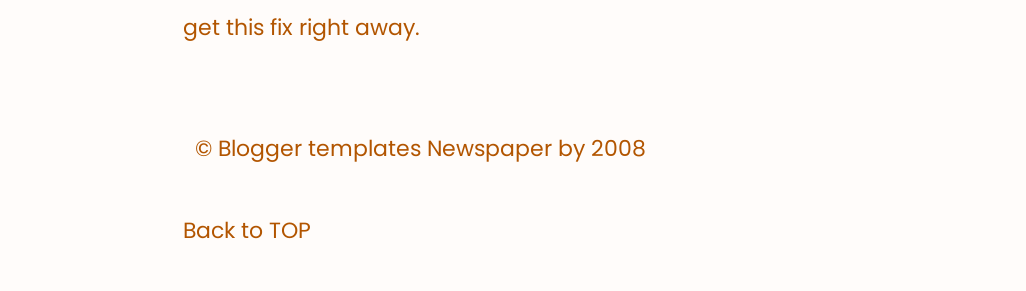get this fix right away.


  © Blogger templates Newspaper by 2008

Back to TOP